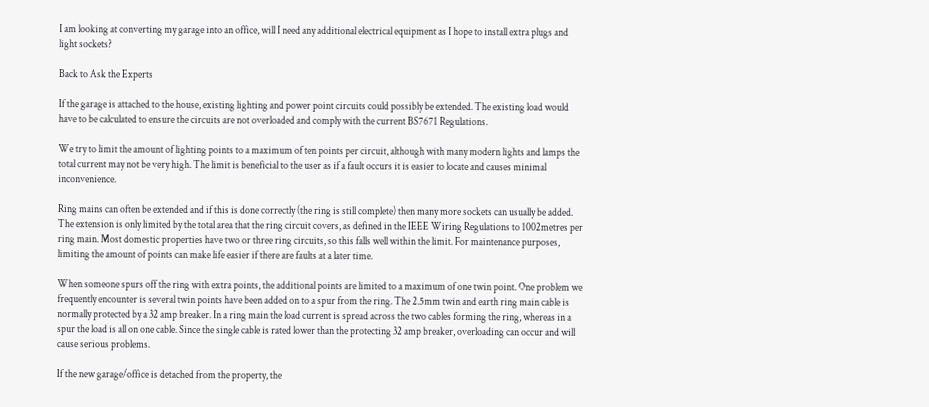I am looking at converting my garage into an office, will I need any additional electrical equipment as I hope to install extra plugs and light sockets?

Back to Ask the Experts

If the garage is attached to the house, existing lighting and power point circuits could possibly be extended. The existing load would have to be calculated to ensure the circuits are not overloaded and comply with the current BS7671 Regulations.

We try to limit the amount of lighting points to a maximum of ten points per circuit, although with many modern lights and lamps the total current may not be very high. The limit is beneficial to the user as if a fault occurs it is easier to locate and causes minimal inconvenience.

Ring mains can often be extended and if this is done correctly (the ring is still complete) then many more sockets can usually be added. The extension is only limited by the total area that the ring circuit covers, as defined in the IEEE Wiring Regulations to 1002metres per ring main. Most domestic properties have two or three ring circuits, so this falls well within the limit. For maintenance purposes, limiting the amount of points can make life easier if there are faults at a later time.

When someone spurs off the ring with extra points, the additional points are limited to a maximum of one twin point. One problem we frequently encounter is several twin points have been added on to a spur from the ring. The 2.5mm twin and earth ring main cable is normally protected by a 32 amp breaker. In a ring main the load current is spread across the two cables forming the ring, whereas in a spur the load is all on one cable. Since the single cable is rated lower than the protecting 32 amp breaker, overloading can occur and will cause serious problems.

If the new garage/office is detached from the property, the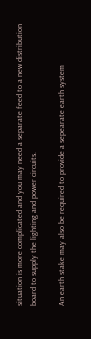situation is more complicated and you may need a separate feed to a new distribution board to supply the lighting and power circuits.

An earth stake may also be required to provide a sepearate earth system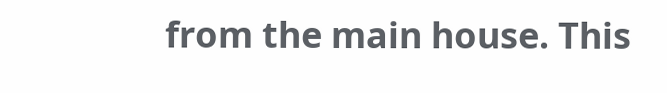from the main house. This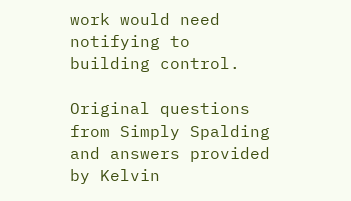work would need notifying to building control.

Original questions from Simply Spalding and answers provided by Kelvin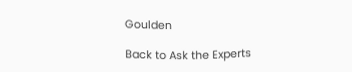Goulden

Back to Ask the Experts